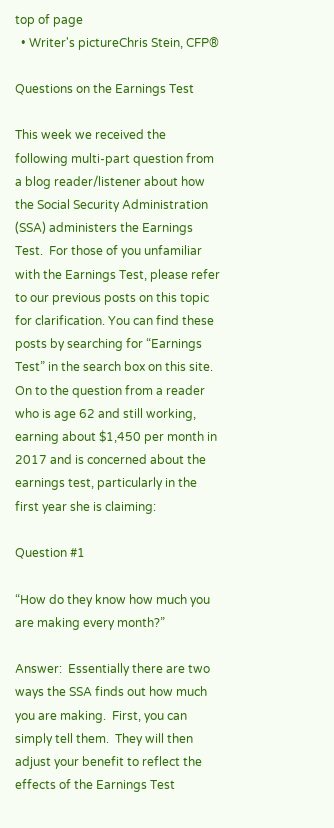top of page
  • Writer's pictureChris Stein, CFP®

Questions on the Earnings Test

This week we received the following multi-part question from a blog reader/listener about how the Social Security Administration (SSA) administers the Earnings Test.  For those of you unfamiliar with the Earnings Test, please refer to our previous posts on this topic for clarification. You can find these posts by searching for “Earnings Test” in the search box on this site.  On to the question from a reader who is age 62 and still working, earning about $1,450 per month in 2017 and is concerned about the earnings test, particularly in the first year she is claiming:

Question #1

“How do they know how much you are making every month?”

Answer:  Essentially there are two ways the SSA finds out how much you are making.  First, you can simply tell them.  They will then adjust your benefit to reflect the effects of the Earnings Test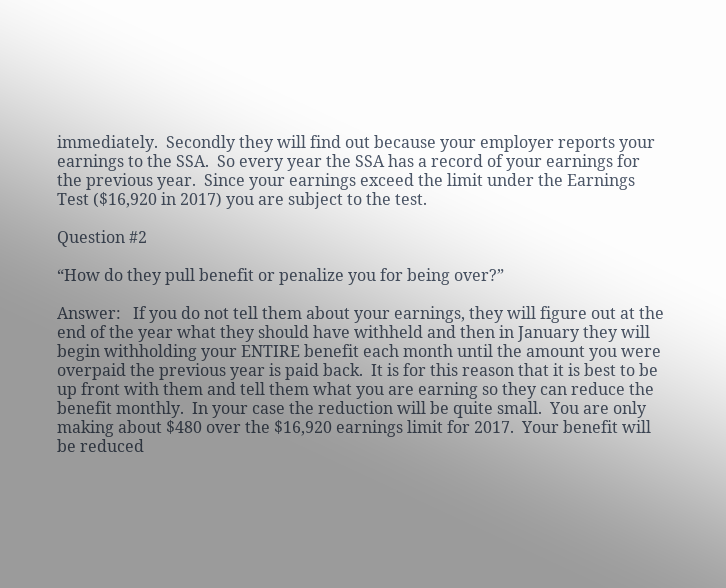immediately.  Secondly they will find out because your employer reports your earnings to the SSA.  So every year the SSA has a record of your earnings for the previous year.  Since your earnings exceed the limit under the Earnings Test ($16,920 in 2017) you are subject to the test.

Question #2

“How do they pull benefit or penalize you for being over?”

Answer:   If you do not tell them about your earnings, they will figure out at the end of the year what they should have withheld and then in January they will begin withholding your ENTIRE benefit each month until the amount you were overpaid the previous year is paid back.  It is for this reason that it is best to be up front with them and tell them what you are earning so they can reduce the benefit monthly.  In your case the reduction will be quite small.  You are only making about $480 over the $16,920 earnings limit for 2017.  Your benefit will be reduced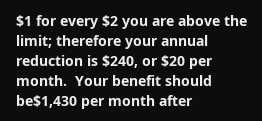$1 for every $2 you are above the limit; therefore your annual reduction is $240, or $20 per month.  Your benefit should be$1,430 per month after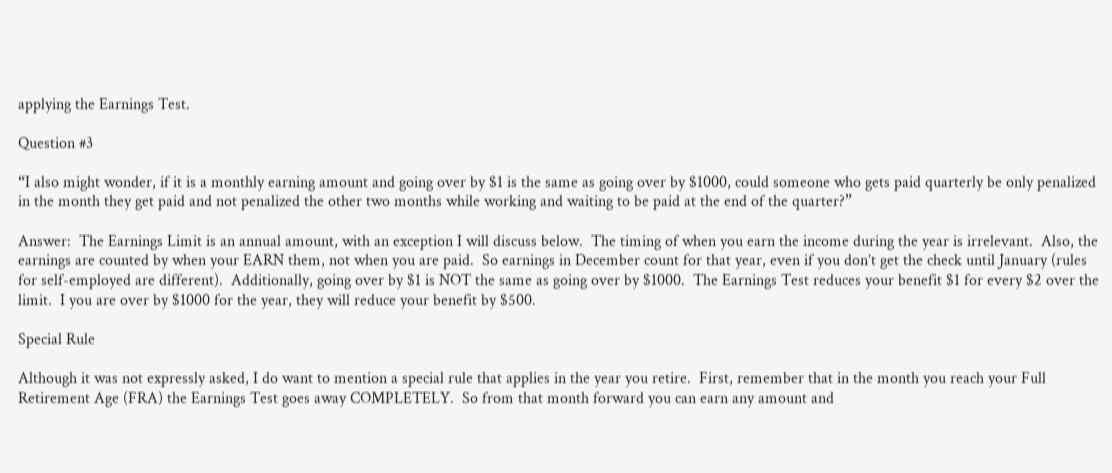applying the Earnings Test.

Question #3

“I also might wonder, if it is a monthly earning amount and going over by $1 is the same as going over by $1000, could someone who gets paid quarterly be only penalized in the month they get paid and not penalized the other two months while working and waiting to be paid at the end of the quarter?”

Answer:  The Earnings Limit is an annual amount, with an exception I will discuss below.  The timing of when you earn the income during the year is irrelevant.  Also, the earnings are counted by when your EARN them, not when you are paid.  So earnings in December count for that year, even if you don’t get the check until January (rules for self-employed are different).  Additionally, going over by $1 is NOT the same as going over by $1000.  The Earnings Test reduces your benefit $1 for every $2 over the limit.  I you are over by $1000 for the year, they will reduce your benefit by $500.

Special Rule

Although it was not expressly asked, I do want to mention a special rule that applies in the year you retire.  First, remember that in the month you reach your Full Retirement Age (FRA) the Earnings Test goes away COMPLETELY.  So from that month forward you can earn any amount and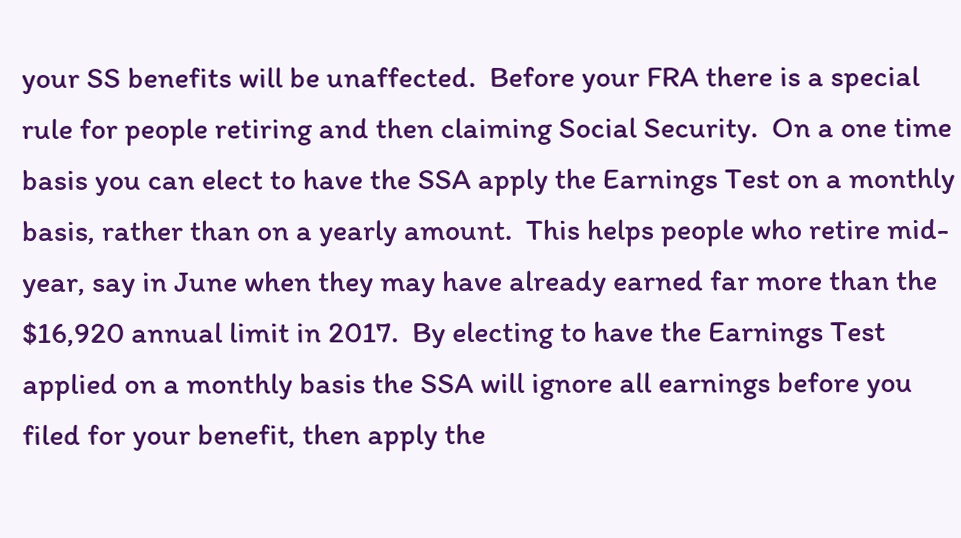your SS benefits will be unaffected.  Before your FRA there is a special rule for people retiring and then claiming Social Security.  On a one time basis you can elect to have the SSA apply the Earnings Test on a monthly basis, rather than on a yearly amount.  This helps people who retire mid-year, say in June when they may have already earned far more than the $16,920 annual limit in 2017.  By electing to have the Earnings Test applied on a monthly basis the SSA will ignore all earnings before you filed for your benefit, then apply the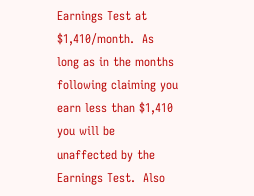Earnings Test at $1,410/month.  As long as in the months following claiming you earn less than $1,410 you will be unaffected by the Earnings Test.  Also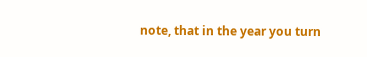note, that in the year you turn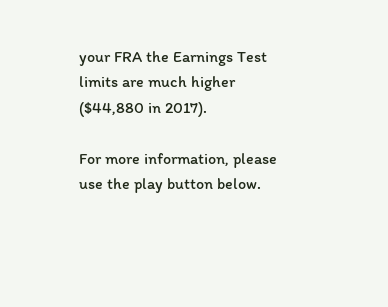your FRA the Earnings Test limits are much higher ($44,880 in 2017).

For more information, please use the play button below.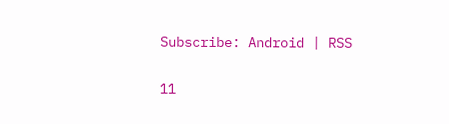Subscribe: Android | RSS

11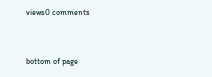views0 comments


bottom of page